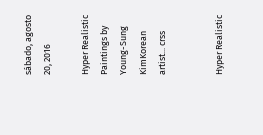sábado, agosto 20, 2016

Hyper Realistic Paintings by Young-Sung KimKorean artist... crss


Hyper Realistic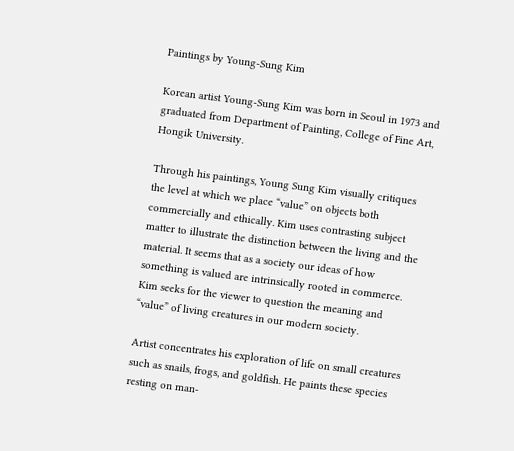Paintings by Young-Sung Kim

Korean artist Young-Sung Kim was born in Seoul in 1973 and graduated from Department of Painting, College of Fine Art, Hongik University.

Through his paintings, Young Sung Kim visually critiques the level at which we place “value” on objects both commercially and ethically. Kim uses contrasting subject matter to illustrate the distinction between the living and the material. It seems that as a society our ideas of how something is valued are intrinsically rooted in commerce. Kim seeks for the viewer to question the meaning and “value” of living creatures in our modern society.

Artist concentrates his exploration of life on small creatures such as snails, frogs, and goldfish. He paints these species resting on man-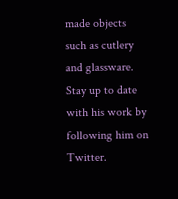made objects such as cutlery and glassware. Stay up to date with his work by following him on Twitter.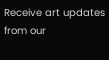Receive art updates from our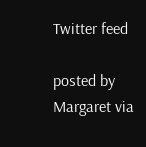Twitter feed

posted by Margaret via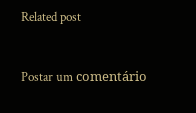Related post


Postar um comentário